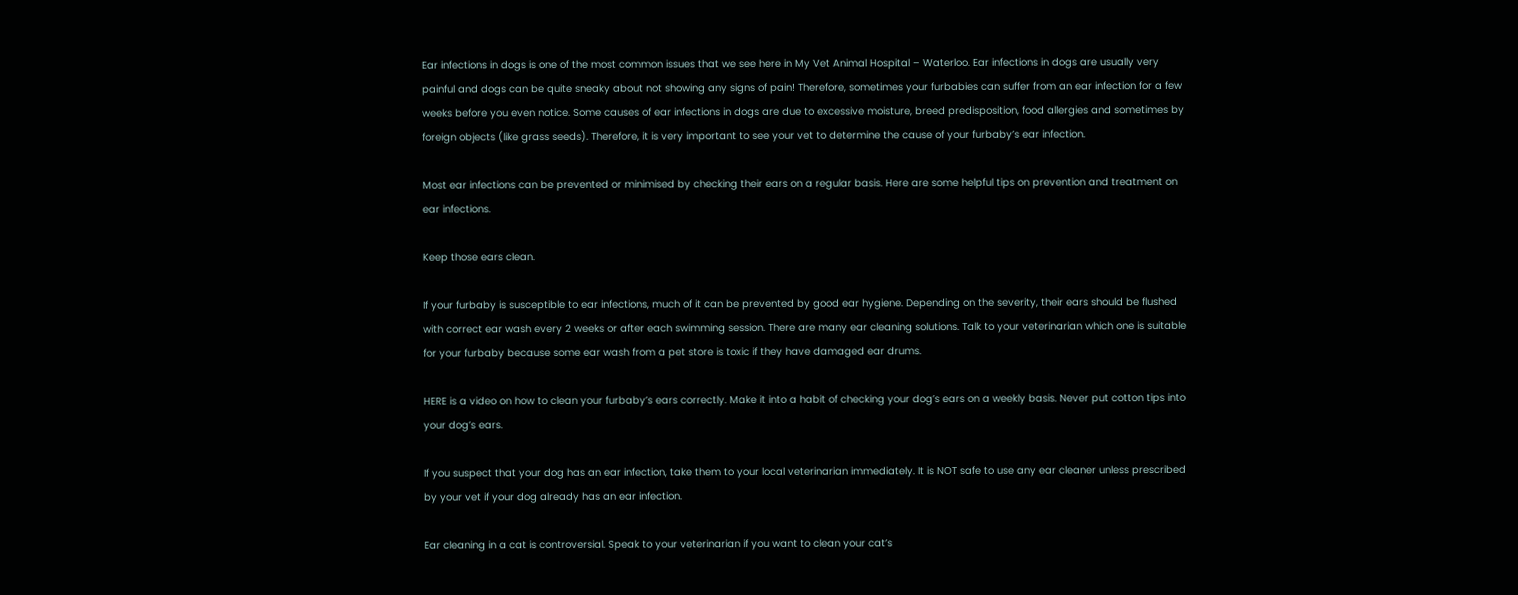Ear infections in dogs is one of the most common issues that we see here in My Vet Animal Hospital – Waterloo. Ear infections in dogs are usually very painful and dogs can be quite sneaky about not showing any signs of pain! Therefore, sometimes your furbabies can suffer from an ear infection for a few weeks before you even notice. Some causes of ear infections in dogs are due to excessive moisture, breed predisposition, food allergies and sometimes by foreign objects (like grass seeds). Therefore, it is very important to see your vet to determine the cause of your furbaby’s ear infection.

Most ear infections can be prevented or minimised by checking their ears on a regular basis. Here are some helpful tips on prevention and treatment on ear infections.

Keep those ears clean.

If your furbaby is susceptible to ear infections, much of it can be prevented by good ear hygiene. Depending on the severity, their ears should be flushed with correct ear wash every 2 weeks or after each swimming session. There are many ear cleaning solutions. Talk to your veterinarian which one is suitable for your furbaby because some ear wash from a pet store is toxic if they have damaged ear drums.

HERE is a video on how to clean your furbaby’s ears correctly. Make it into a habit of checking your dog’s ears on a weekly basis. Never put cotton tips into your dog’s ears.

If you suspect that your dog has an ear infection, take them to your local veterinarian immediately. It is NOT safe to use any ear cleaner unless prescribed by your vet if your dog already has an ear infection.

Ear cleaning in a cat is controversial. Speak to your veterinarian if you want to clean your cat’s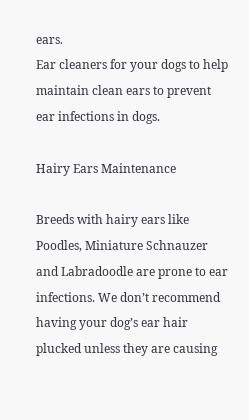ears.
Ear cleaners for your dogs to help maintain clean ears to prevent ear infections in dogs.

Hairy Ears Maintenance

Breeds with hairy ears like Poodles, Miniature Schnauzer and Labradoodle are prone to ear infections. We don’t recommend having your dog’s ear hair plucked unless they are causing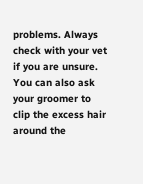problems. Always check with your vet if you are unsure. You can also ask your groomer to clip the excess hair around the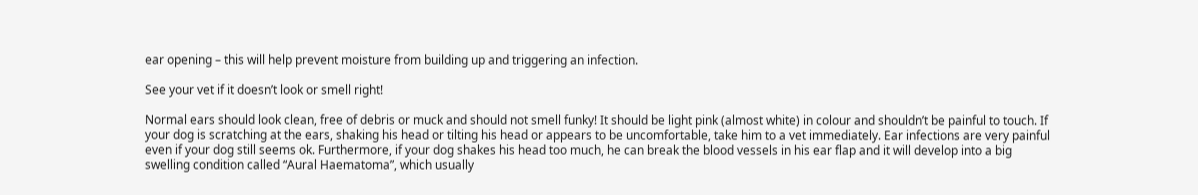ear opening – this will help prevent moisture from building up and triggering an infection.

See your vet if it doesn’t look or smell right!

Normal ears should look clean, free of debris or muck and should not smell funky! It should be light pink (almost white) in colour and shouldn’t be painful to touch. If your dog is scratching at the ears, shaking his head or tilting his head or appears to be uncomfortable, take him to a vet immediately. Ear infections are very painful even if your dog still seems ok. Furthermore, if your dog shakes his head too much, he can break the blood vessels in his ear flap and it will develop into a big swelling condition called “Aural Haematoma”, which usually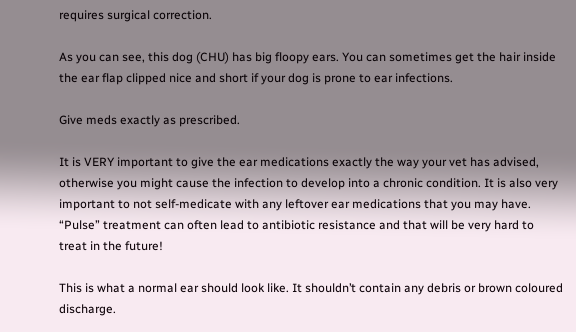requires surgical correction.

As you can see, this dog (CHU) has big floopy ears. You can sometimes get the hair inside the ear flap clipped nice and short if your dog is prone to ear infections.

Give meds exactly as prescribed.

It is VERY important to give the ear medications exactly the way your vet has advised, otherwise you might cause the infection to develop into a chronic condition. It is also very important to not self-medicate with any leftover ear medications that you may have. “Pulse” treatment can often lead to antibiotic resistance and that will be very hard to treat in the future!

This is what a normal ear should look like. It shouldn’t contain any debris or brown coloured discharge.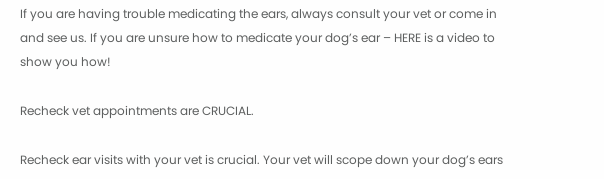If you are having trouble medicating the ears, always consult your vet or come in and see us. If you are unsure how to medicate your dog’s ear – HERE is a video to show you how!

Recheck vet appointments are CRUCIAL.

Recheck ear visits with your vet is crucial. Your vet will scope down your dog’s ears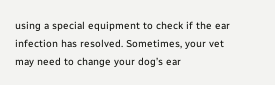using a special equipment to check if the ear infection has resolved. Sometimes, your vet may need to change your dog’s ear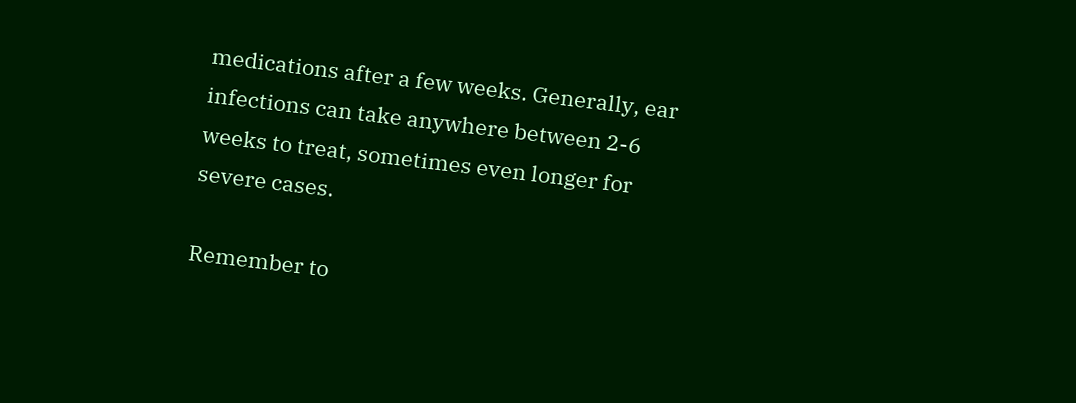medications after a few weeks. Generally, ear infections can take anywhere between 2-6 weeks to treat, sometimes even longer for severe cases.

Remember to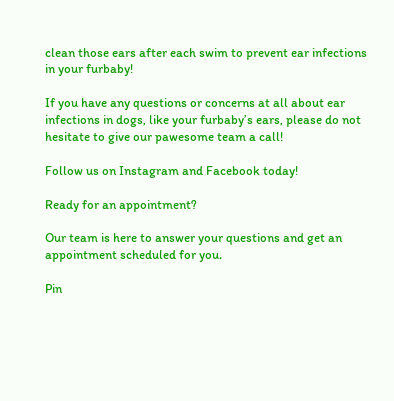clean those ears after each swim to prevent ear infections in your furbaby!

If you have any questions or concerns at all about ear infections in dogs, like your furbaby’s ears, please do not hesitate to give our pawesome team a call!

Follow us on Instagram and Facebook today!

Ready for an appointment?

Our team is here to answer your questions and get an appointment scheduled for you.

Pin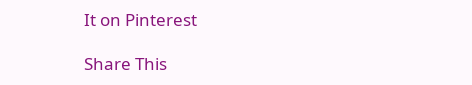It on Pinterest

Share This